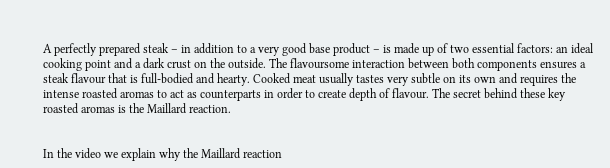A perfectly prepared steak – in addition to a very good base product – is made up of two essential factors: an ideal cooking point and a dark crust on the outside. The flavoursome interaction between both components ensures a steak flavour that is full-bodied and hearty. Cooked meat usually tastes very subtle on its own and requires the intense roasted aromas to act as counterparts in order to create depth of flavour. The secret behind these key roasted aromas is the Maillard reaction.


In the video we explain why the Maillard reaction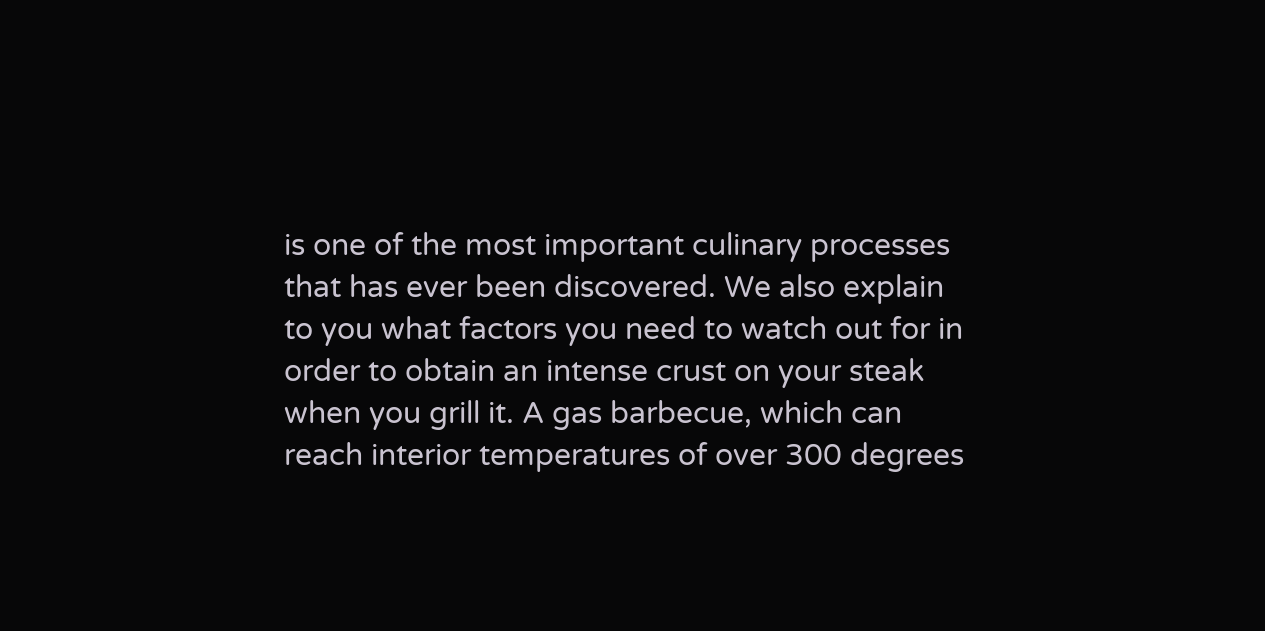is one of the most important culinary processes that has ever been discovered. We also explain to you what factors you need to watch out for in order to obtain an intense crust on your steak when you grill it. A gas barbecue, which can reach interior temperatures of over 300 degrees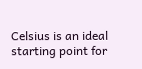Celsius is an ideal starting point for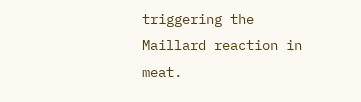triggering the Maillard reaction in meat.